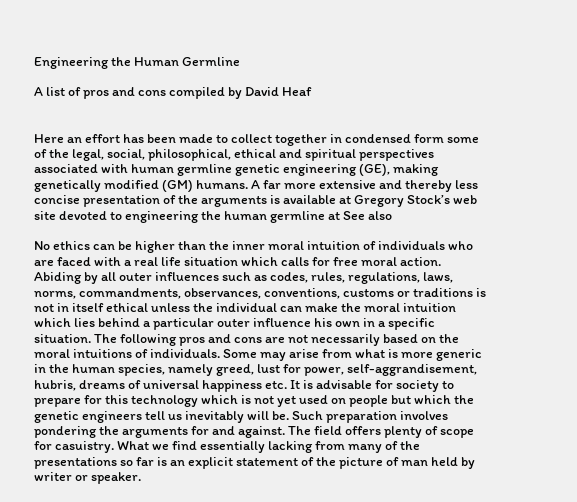Engineering the Human Germline

A list of pros and cons compiled by David Heaf


Here an effort has been made to collect together in condensed form some of the legal, social, philosophical, ethical and spiritual perspectives associated with human germline genetic engineering (GE), making genetically modified (GM) humans. A far more extensive and thereby less concise presentation of the arguments is available at Gregory Stock’s web site devoted to engineering the human germline at See also

No ethics can be higher than the inner moral intuition of individuals who are faced with a real life situation which calls for free moral action. Abiding by all outer influences such as codes, rules, regulations, laws, norms, commandments, observances, conventions, customs or traditions is not in itself ethical unless the individual can make the moral intuition which lies behind a particular outer influence his own in a specific situation. The following pros and cons are not necessarily based on the moral intuitions of individuals. Some may arise from what is more generic in the human species, namely greed, lust for power, self-aggrandisement, hubris, dreams of universal happiness etc. It is advisable for society to prepare for this technology which is not yet used on people but which the genetic engineers tell us inevitably will be. Such preparation involves pondering the arguments for and against. The field offers plenty of scope for casuistry. What we find essentially lacking from many of the presentations so far is an explicit statement of the picture of man held by writer or speaker.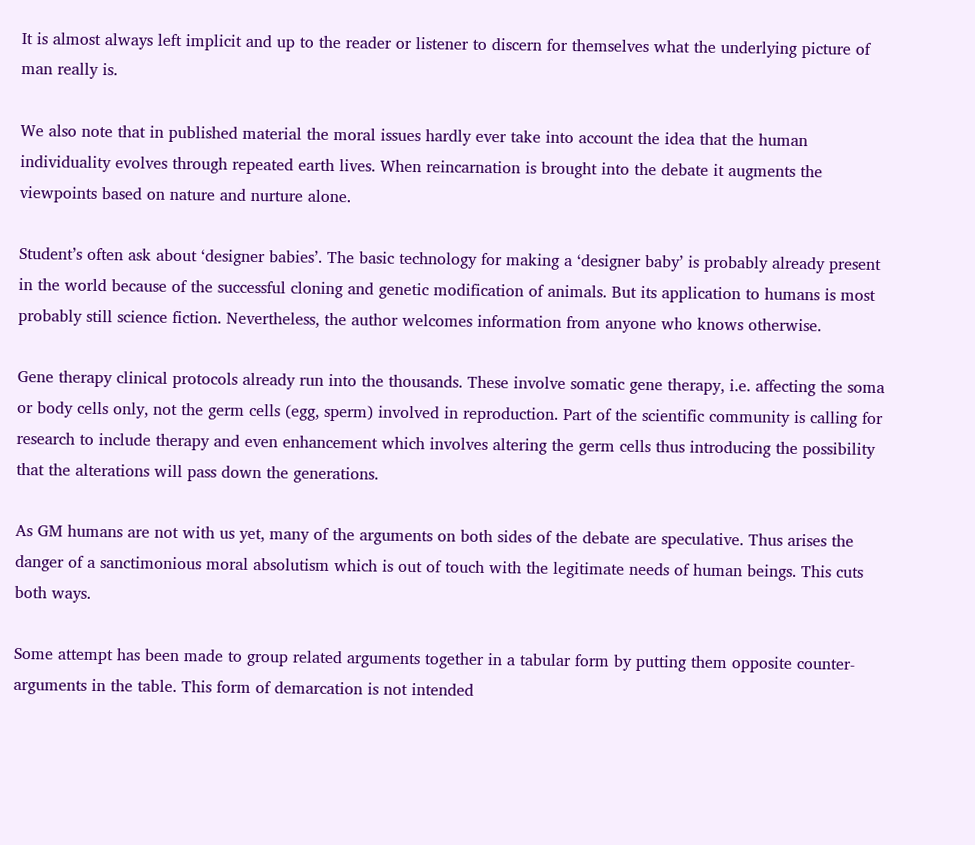It is almost always left implicit and up to the reader or listener to discern for themselves what the underlying picture of man really is.

We also note that in published material the moral issues hardly ever take into account the idea that the human individuality evolves through repeated earth lives. When reincarnation is brought into the debate it augments the viewpoints based on nature and nurture alone.

Student’s often ask about ‘designer babies’. The basic technology for making a ‘designer baby’ is probably already present in the world because of the successful cloning and genetic modification of animals. But its application to humans is most probably still science fiction. Nevertheless, the author welcomes information from anyone who knows otherwise.

Gene therapy clinical protocols already run into the thousands. These involve somatic gene therapy, i.e. affecting the soma or body cells only, not the germ cells (egg, sperm) involved in reproduction. Part of the scientific community is calling for research to include therapy and even enhancement which involves altering the germ cells thus introducing the possibility that the alterations will pass down the generations.

As GM humans are not with us yet, many of the arguments on both sides of the debate are speculative. Thus arises the danger of a sanctimonious moral absolutism which is out of touch with the legitimate needs of human beings. This cuts both ways.

Some attempt has been made to group related arguments together in a tabular form by putting them opposite counter-arguments in the table. This form of demarcation is not intended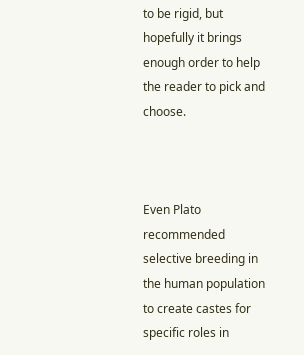to be rigid, but hopefully it brings enough order to help the reader to pick and choose.



Even Plato recommended selective breeding in the human population to create castes for specific roles in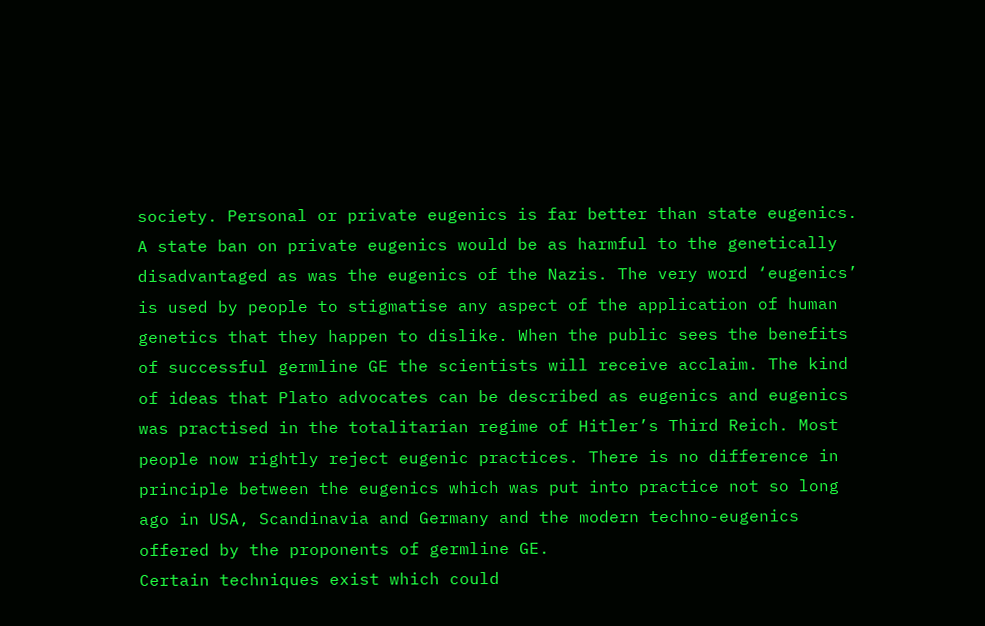society. Personal or private eugenics is far better than state eugenics. A state ban on private eugenics would be as harmful to the genetically disadvantaged as was the eugenics of the Nazis. The very word ‘eugenics’ is used by people to stigmatise any aspect of the application of human genetics that they happen to dislike. When the public sees the benefits of successful germline GE the scientists will receive acclaim. The kind of ideas that Plato advocates can be described as eugenics and eugenics was practised in the totalitarian regime of Hitler’s Third Reich. Most people now rightly reject eugenic practices. There is no difference in principle between the eugenics which was put into practice not so long ago in USA, Scandinavia and Germany and the modern techno-eugenics offered by the proponents of germline GE.
Certain techniques exist which could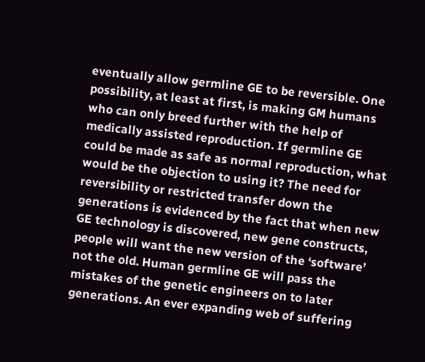eventually allow germline GE to be reversible. One possibility, at least at first, is making GM humans who can only breed further with the help of medically assisted reproduction. If germline GE could be made as safe as normal reproduction, what would be the objection to using it? The need for reversibility or restricted transfer down the generations is evidenced by the fact that when new GE technology is discovered, new gene constructs, people will want the new version of the ‘software’ not the old. Human germline GE will pass the mistakes of the genetic engineers on to later generations. An ever expanding web of suffering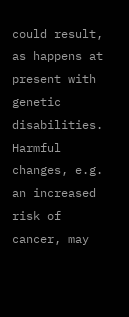could result, as happens at present with genetic disabilities. Harmful changes, e.g. an increased risk of cancer, may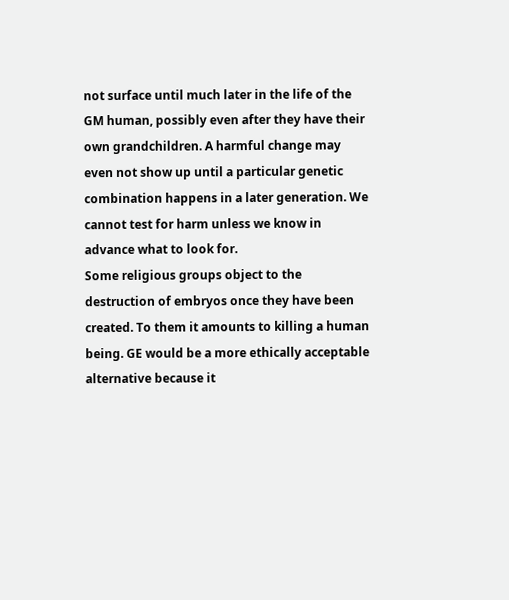not surface until much later in the life of the GM human, possibly even after they have their own grandchildren. A harmful change may even not show up until a particular genetic combination happens in a later generation. We cannot test for harm unless we know in advance what to look for.
Some religious groups object to the destruction of embryos once they have been created. To them it amounts to killing a human being. GE would be a more ethically acceptable alternative because it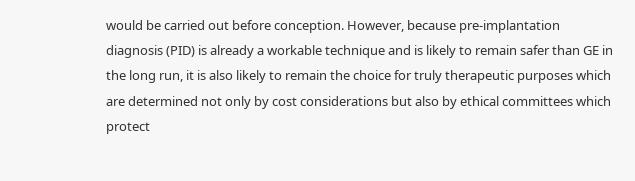would be carried out before conception. However, because pre-implantation diagnosis (PID) is already a workable technique and is likely to remain safer than GE in the long run, it is also likely to remain the choice for truly therapeutic purposes which are determined not only by cost considerations but also by ethical committees which protect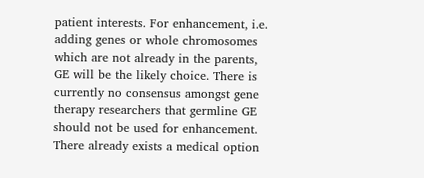patient interests. For enhancement, i.e. adding genes or whole chromosomes which are not already in the parents, GE will be the likely choice. There is currently no consensus amongst gene therapy researchers that germline GE should not be used for enhancement. There already exists a medical option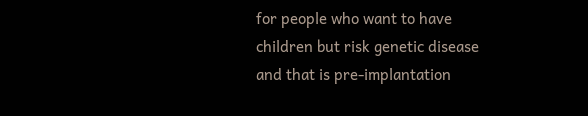for people who want to have children but risk genetic disease and that is pre-implantation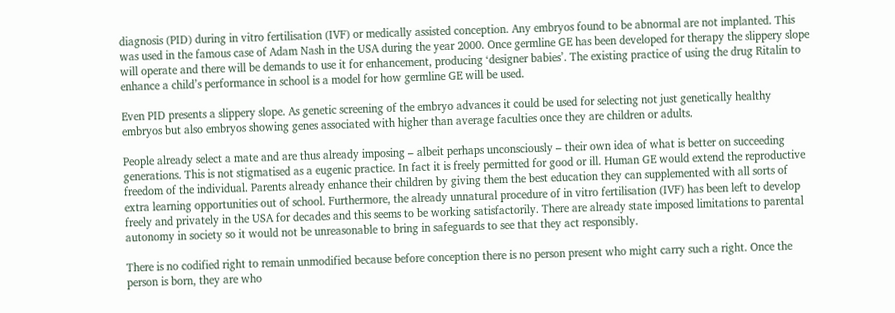diagnosis (PID) during in vitro fertilisation (IVF) or medically assisted conception. Any embryos found to be abnormal are not implanted. This was used in the famous case of Adam Nash in the USA during the year 2000. Once germline GE has been developed for therapy the slippery slope will operate and there will be demands to use it for enhancement, producing ‘designer babies’. The existing practice of using the drug Ritalin to enhance a child’s performance in school is a model for how germline GE will be used.

Even PID presents a slippery slope. As genetic screening of the embryo advances it could be used for selecting not just genetically healthy embryos but also embryos showing genes associated with higher than average faculties once they are children or adults.

People already select a mate and are thus already imposing – albeit perhaps unconsciously – their own idea of what is better on succeeding generations. This is not stigmatised as a eugenic practice. In fact it is freely permitted for good or ill. Human GE would extend the reproductive freedom of the individual. Parents already enhance their children by giving them the best education they can supplemented with all sorts of extra learning opportunities out of school. Furthermore, the already unnatural procedure of in vitro fertilisation (IVF) has been left to develop freely and privately in the USA for decades and this seems to be working satisfactorily. There are already state imposed limitations to parental autonomy in society so it would not be unreasonable to bring in safeguards to see that they act responsibly.

There is no codified right to remain unmodified because before conception there is no person present who might carry such a right. Once the person is born, they are who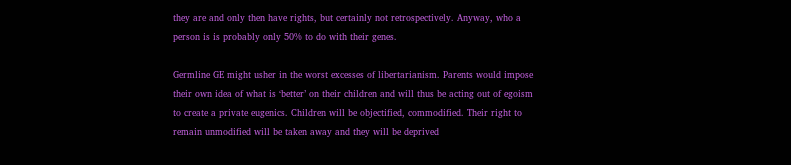they are and only then have rights, but certainly not retrospectively. Anyway, who a person is is probably only 50% to do with their genes.

Germline GE might usher in the worst excesses of libertarianism. Parents would impose their own idea of what is ‘better’ on their children and will thus be acting out of egoism to create a private eugenics. Children will be objectified, commodified. Their right to remain unmodified will be taken away and they will be deprived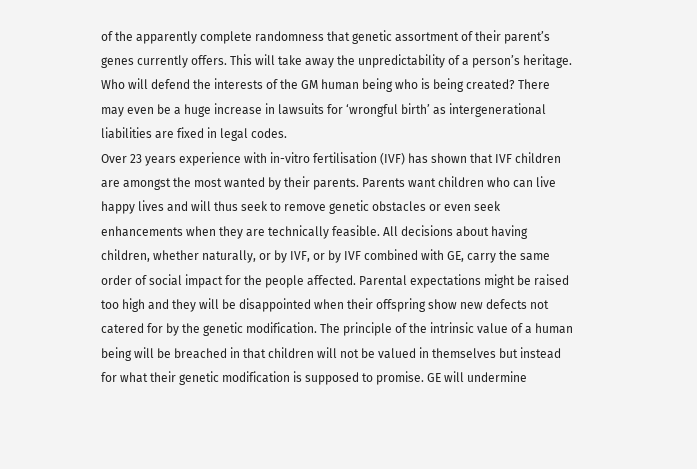of the apparently complete randomness that genetic assortment of their parent’s genes currently offers. This will take away the unpredictability of a person’s heritage. Who will defend the interests of the GM human being who is being created? There may even be a huge increase in lawsuits for ‘wrongful birth’ as intergenerational liabilities are fixed in legal codes.
Over 23 years experience with in-vitro fertilisation (IVF) has shown that IVF children are amongst the most wanted by their parents. Parents want children who can live happy lives and will thus seek to remove genetic obstacles or even seek enhancements when they are technically feasible. All decisions about having children, whether naturally, or by IVF, or by IVF combined with GE, carry the same order of social impact for the people affected. Parental expectations might be raised too high and they will be disappointed when their offspring show new defects not catered for by the genetic modification. The principle of the intrinsic value of a human being will be breached in that children will not be valued in themselves but instead for what their genetic modification is supposed to promise. GE will undermine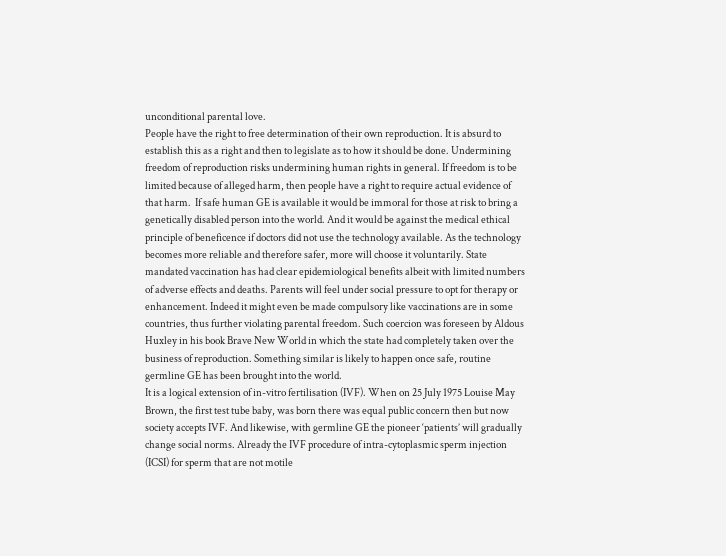unconditional parental love.
People have the right to free determination of their own reproduction. It is absurd to establish this as a right and then to legislate as to how it should be done. Undermining freedom of reproduction risks undermining human rights in general. If freedom is to be limited because of alleged harm, then people have a right to require actual evidence of that harm.  If safe human GE is available it would be immoral for those at risk to bring a genetically disabled person into the world. And it would be against the medical ethical principle of beneficence if doctors did not use the technology available. As the technology becomes more reliable and therefore safer, more will choose it voluntarily. State mandated vaccination has had clear epidemiological benefits albeit with limited numbers of adverse effects and deaths. Parents will feel under social pressure to opt for therapy or enhancement. Indeed it might even be made compulsory like vaccinations are in some countries, thus further violating parental freedom. Such coercion was foreseen by Aldous Huxley in his book Brave New World in which the state had completely taken over the business of reproduction. Something similar is likely to happen once safe, routine germline GE has been brought into the world.
It is a logical extension of in-vitro fertilisation (IVF). When on 25 July 1975 Louise May Brown, the first test tube baby, was born there was equal public concern then but now society accepts IVF. And likewise, with germline GE the pioneer ‘patients’ will gradually change social norms. Already the IVF procedure of intra-cytoplasmic sperm injection (ICSI) for sperm that are not motile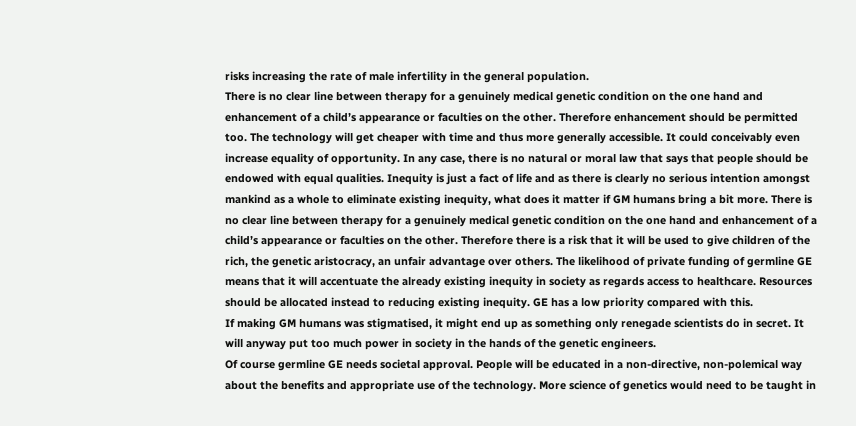risks increasing the rate of male infertility in the general population.
There is no clear line between therapy for a genuinely medical genetic condition on the one hand and enhancement of a child’s appearance or faculties on the other. Therefore enhancement should be permitted too. The technology will get cheaper with time and thus more generally accessible. It could conceivably even increase equality of opportunity. In any case, there is no natural or moral law that says that people should be endowed with equal qualities. Inequity is just a fact of life and as there is clearly no serious intention amongst mankind as a whole to eliminate existing inequity, what does it matter if GM humans bring a bit more. There is no clear line between therapy for a genuinely medical genetic condition on the one hand and enhancement of a child’s appearance or faculties on the other. Therefore there is a risk that it will be used to give children of the rich, the genetic aristocracy, an unfair advantage over others. The likelihood of private funding of germline GE means that it will accentuate the already existing inequity in society as regards access to healthcare. Resources should be allocated instead to reducing existing inequity. GE has a low priority compared with this.
If making GM humans was stigmatised, it might end up as something only renegade scientists do in secret. It will anyway put too much power in society in the hands of the genetic engineers.
Of course germline GE needs societal approval. People will be educated in a non-directive, non-polemical way about the benefits and appropriate use of the technology. More science of genetics would need to be taught in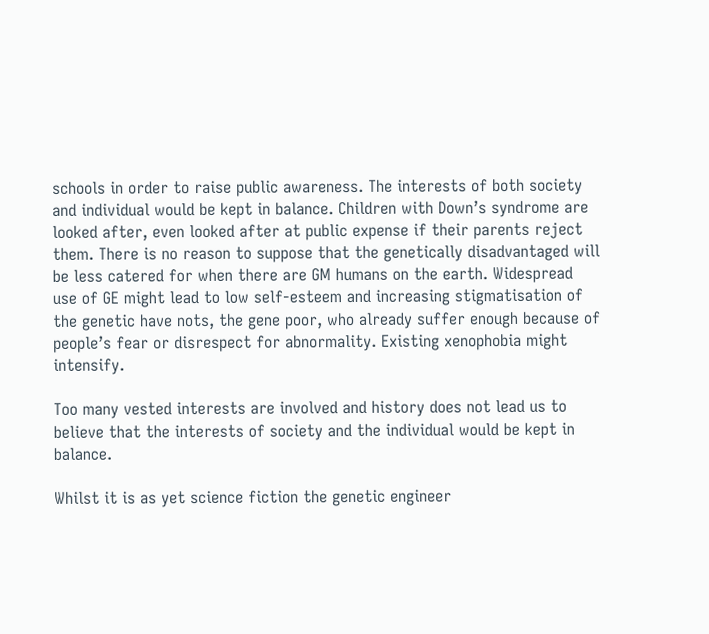schools in order to raise public awareness. The interests of both society and individual would be kept in balance. Children with Down’s syndrome are looked after, even looked after at public expense if their parents reject them. There is no reason to suppose that the genetically disadvantaged will be less catered for when there are GM humans on the earth. Widespread use of GE might lead to low self-esteem and increasing stigmatisation of the genetic have nots, the gene poor, who already suffer enough because of people’s fear or disrespect for abnormality. Existing xenophobia might intensify.

Too many vested interests are involved and history does not lead us to believe that the interests of society and the individual would be kept in balance.

Whilst it is as yet science fiction the genetic engineer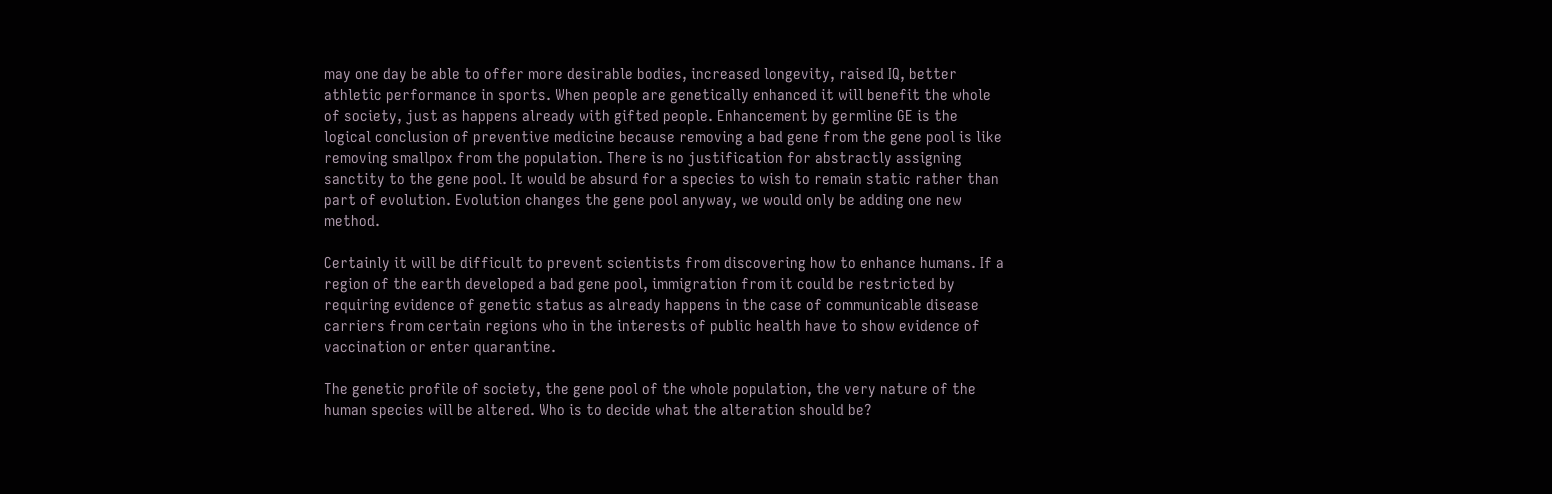may one day be able to offer more desirable bodies, increased longevity, raised IQ, better athletic performance in sports. When people are genetically enhanced it will benefit the whole of society, just as happens already with gifted people. Enhancement by germline GE is the logical conclusion of preventive medicine because removing a bad gene from the gene pool is like removing smallpox from the population. There is no justification for abstractly assigning sanctity to the gene pool. It would be absurd for a species to wish to remain static rather than part of evolution. Evolution changes the gene pool anyway, we would only be adding one new method.

Certainly it will be difficult to prevent scientists from discovering how to enhance humans. If a region of the earth developed a bad gene pool, immigration from it could be restricted by requiring evidence of genetic status as already happens in the case of communicable disease carriers from certain regions who in the interests of public health have to show evidence of vaccination or enter quarantine.

The genetic profile of society, the gene pool of the whole population, the very nature of the human species will be altered. Who is to decide what the alteration should be?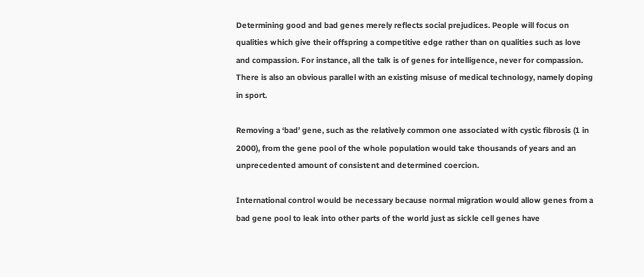Determining good and bad genes merely reflects social prejudices. People will focus on qualities which give their offspring a competitive edge rather than on qualities such as love and compassion. For instance, all the talk is of genes for intelligence, never for compassion. There is also an obvious parallel with an existing misuse of medical technology, namely doping in sport.

Removing a ‘bad’ gene, such as the relatively common one associated with cystic fibrosis (1 in 2000), from the gene pool of the whole population would take thousands of years and an unprecedented amount of consistent and determined coercion.

International control would be necessary because normal migration would allow genes from a bad gene pool to leak into other parts of the world just as sickle cell genes have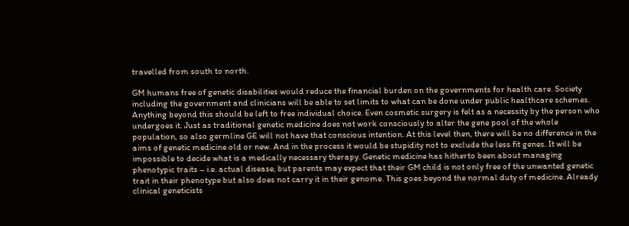travelled from south to north.

GM humans free of genetic disabilities would reduce the financial burden on the governments for health care. Society including the government and clinicians will be able to set limits to what can be done under public healthcare schemes. Anything beyond this should be left to free individual choice. Even cosmetic surgery is felt as a necessity by the person who undergoes it. Just as traditional genetic medicine does not work consciously to alter the gene pool of the whole population, so also germline GE will not have that conscious intention. At this level then, there will be no difference in the aims of genetic medicine old or new. And in the process it would be stupidity not to exclude the less fit genes. It will be impossible to decide what is a medically necessary therapy. Genetic medicine has hitherto been about managing phenotypic traits – i.e. actual disease, but parents may expect that their GM child is not only free of the unwanted genetic trait in their phenotype but also does not carry it in their genome. This goes beyond the normal duty of medicine. Already clinical geneticists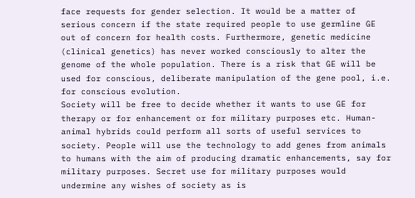face requests for gender selection. It would be a matter of serious concern if the state required people to use germline GE out of concern for health costs. Furthermore, genetic medicine (clinical genetics) has never worked consciously to alter the genome of the whole population. There is a risk that GE will be used for conscious, deliberate manipulation of the gene pool, i.e. for conscious evolution.
Society will be free to decide whether it wants to use GE for therapy or for enhancement or for military purposes etc. Human-animal hybrids could perform all sorts of useful services to society. People will use the technology to add genes from animals to humans with the aim of producing dramatic enhancements, say for military purposes. Secret use for military purposes would undermine any wishes of society as is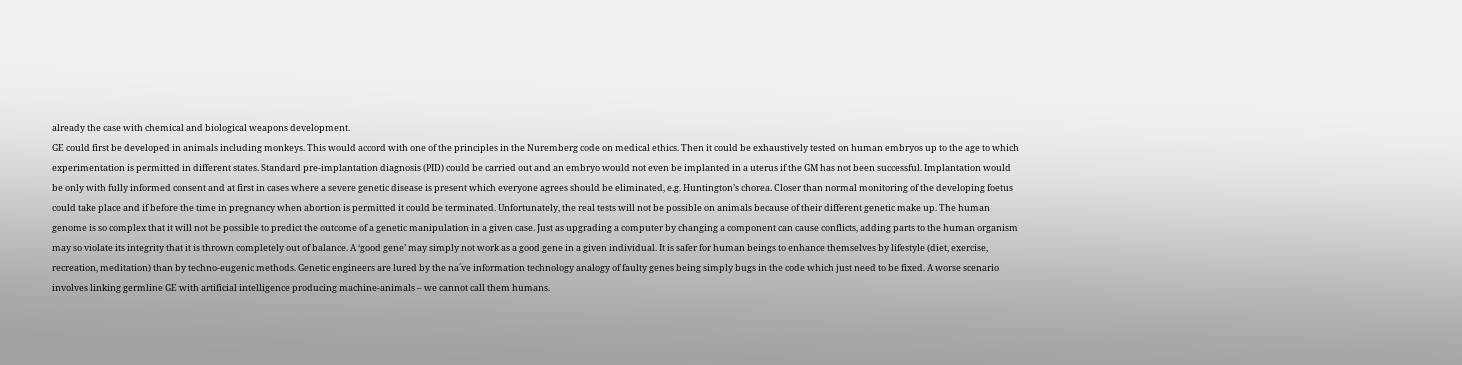already the case with chemical and biological weapons development.
GE could first be developed in animals including monkeys. This would accord with one of the principles in the Nuremberg code on medical ethics. Then it could be exhaustively tested on human embryos up to the age to which experimentation is permitted in different states. Standard pre-implantation diagnosis (PID) could be carried out and an embryo would not even be implanted in a uterus if the GM has not been successful. Implantation would be only with fully informed consent and at first in cases where a severe genetic disease is present which everyone agrees should be eliminated, e.g. Huntington’s chorea. Closer than normal monitoring of the developing foetus could take place and if before the time in pregnancy when abortion is permitted it could be terminated. Unfortunately, the real tests will not be possible on animals because of their different genetic make up. The human genome is so complex that it will not be possible to predict the outcome of a genetic manipulation in a given case. Just as upgrading a computer by changing a component can cause conflicts, adding parts to the human organism may so violate its integrity that it is thrown completely out of balance. A ‘good gene’ may simply not work as a good gene in a given individual. It is safer for human beings to enhance themselves by lifestyle (diet, exercise, recreation, meditation) than by techno-eugenic methods. Genetic engineers are lured by the na´ve information technology analogy of faulty genes being simply bugs in the code which just need to be fixed. A worse scenario involves linking germline GE with artificial intelligence producing machine-animals – we cannot call them humans.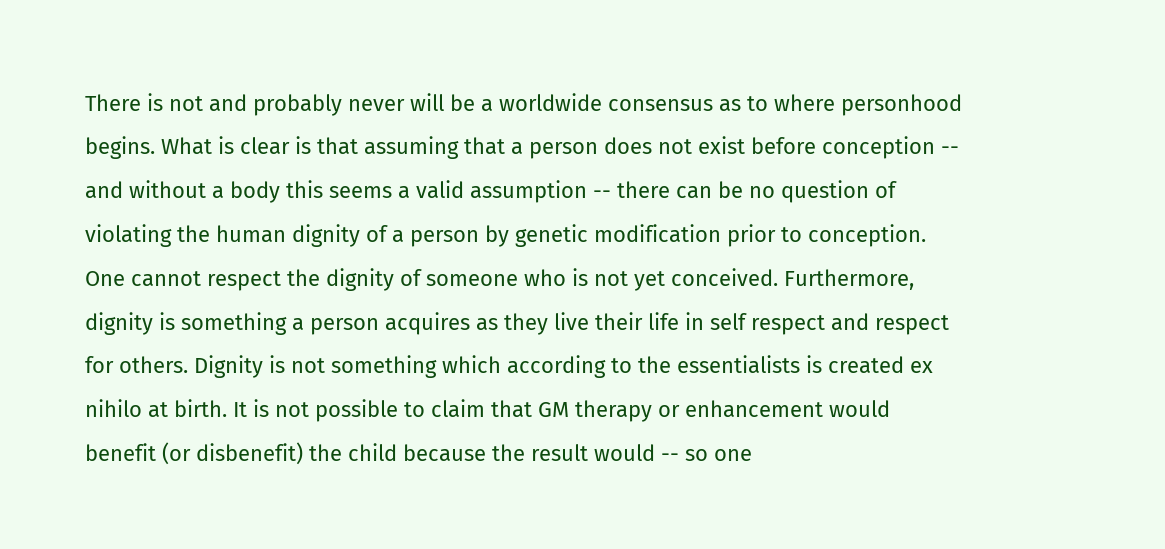There is not and probably never will be a worldwide consensus as to where personhood begins. What is clear is that assuming that a person does not exist before conception -- and without a body this seems a valid assumption -- there can be no question of violating the human dignity of a person by genetic modification prior to conception. One cannot respect the dignity of someone who is not yet conceived. Furthermore, dignity is something a person acquires as they live their life in self respect and respect for others. Dignity is not something which according to the essentialists is created ex nihilo at birth. It is not possible to claim that GM therapy or enhancement would benefit (or disbenefit) the child because the result would -- so one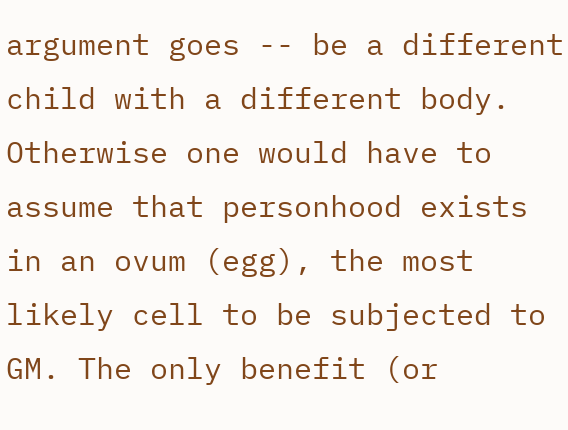argument goes -- be a different child with a different body. Otherwise one would have to assume that personhood exists in an ovum (egg), the most likely cell to be subjected to GM. The only benefit (or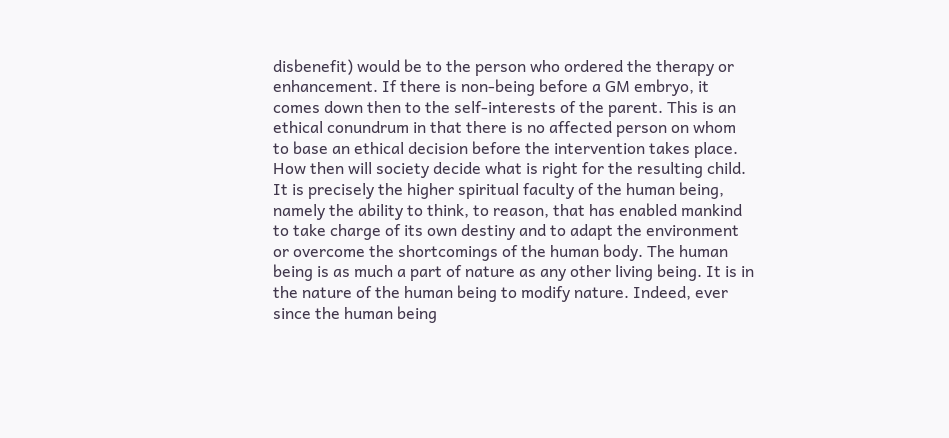disbenefit) would be to the person who ordered the therapy or enhancement. If there is non-being before a GM embryo, it comes down then to the self-interests of the parent. This is an ethical conundrum in that there is no affected person on whom to base an ethical decision before the intervention takes place. How then will society decide what is right for the resulting child.
It is precisely the higher spiritual faculty of the human being, namely the ability to think, to reason, that has enabled mankind to take charge of its own destiny and to adapt the environment or overcome the shortcomings of the human body. The human being is as much a part of nature as any other living being. It is in the nature of the human being to modify nature. Indeed, ever since the human being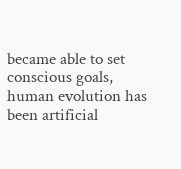became able to set conscious goals, human evolution has been artificial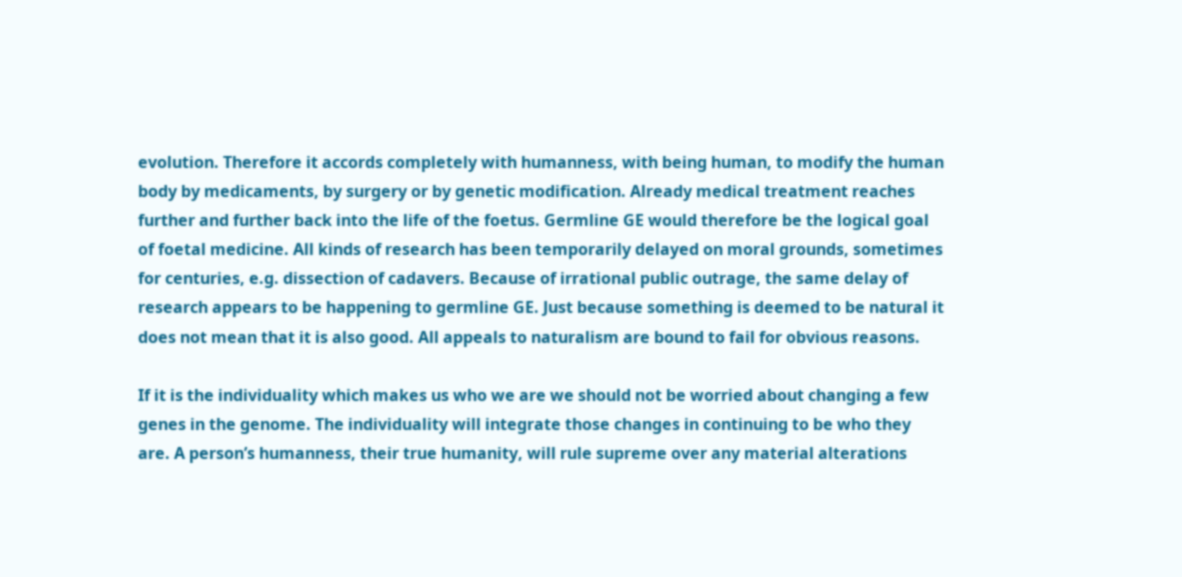evolution. Therefore it accords completely with humanness, with being human, to modify the human body by medicaments, by surgery or by genetic modification. Already medical treatment reaches further and further back into the life of the foetus. Germline GE would therefore be the logical goal of foetal medicine. All kinds of research has been temporarily delayed on moral grounds, sometimes for centuries, e.g. dissection of cadavers. Because of irrational public outrage, the same delay of research appears to be happening to germline GE. Just because something is deemed to be natural it does not mean that it is also good. All appeals to naturalism are bound to fail for obvious reasons.

If it is the individuality which makes us who we are we should not be worried about changing a few genes in the genome. The individuality will integrate those changes in continuing to be who they are. A person’s humanness, their true humanity, will rule supreme over any material alterations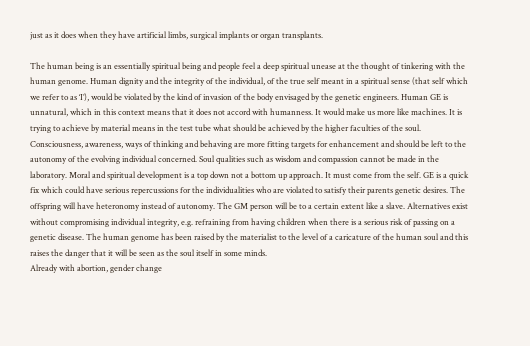just as it does when they have artificial limbs, surgical implants or organ transplants.

The human being is an essentially spiritual being and people feel a deep spiritual unease at the thought of tinkering with the human genome. Human dignity and the integrity of the individual, of the true self meant in a spiritual sense (that self which we refer to as ‘I’), would be violated by the kind of invasion of the body envisaged by the genetic engineers. Human GE is unnatural, which in this context means that it does not accord with humanness. It would make us more like machines. It is trying to achieve by material means in the test tube what should be achieved by the higher faculties of the soul. Consciousness, awareness, ways of thinking and behaving are more fitting targets for enhancement and should be left to the autonomy of the evolving individual concerned. Soul qualities such as wisdom and compassion cannot be made in the laboratory. Moral and spiritual development is a top down not a bottom up approach. It must come from the self. GE is a quick fix which could have serious repercussions for the individualities who are violated to satisfy their parents genetic desires. The offspring will have heteronomy instead of autonomy. The GM person will be to a certain extent like a slave. Alternatives exist without compromising individual integrity, e.g. refraining from having children when there is a serious risk of passing on a genetic disease. The human genome has been raised by the materialist to the level of a caricature of the human soul and this raises the danger that it will be seen as the soul itself in some minds.
Already with abortion, gender change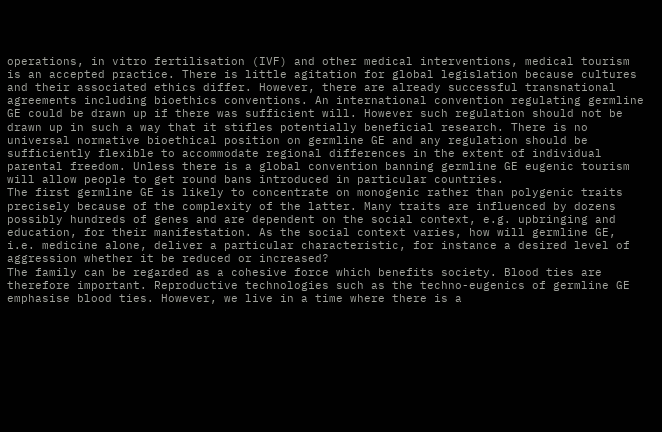operations, in vitro fertilisation (IVF) and other medical interventions, medical tourism is an accepted practice. There is little agitation for global legislation because cultures and their associated ethics differ. However, there are already successful transnational agreements including bioethics conventions. An international convention regulating germline GE could be drawn up if there was sufficient will. However such regulation should not be drawn up in such a way that it stifles potentially beneficial research. There is no universal normative bioethical position on germline GE and any regulation should be sufficiently flexible to accommodate regional differences in the extent of individual parental freedom. Unless there is a global convention banning germline GE eugenic tourism will allow people to get round bans introduced in particular countries.
The first germline GE is likely to concentrate on monogenic rather than polygenic traits precisely because of the complexity of the latter. Many traits are influenced by dozens possibly hundreds of genes and are dependent on the social context, e.g. upbringing and education, for their manifestation. As the social context varies, how will germline GE, i.e. medicine alone, deliver a particular characteristic, for instance a desired level of aggression whether it be reduced or increased?
The family can be regarded as a cohesive force which benefits society. Blood ties are therefore important. Reproductive technologies such as the techno-eugenics of germline GE emphasise blood ties. However, we live in a time where there is a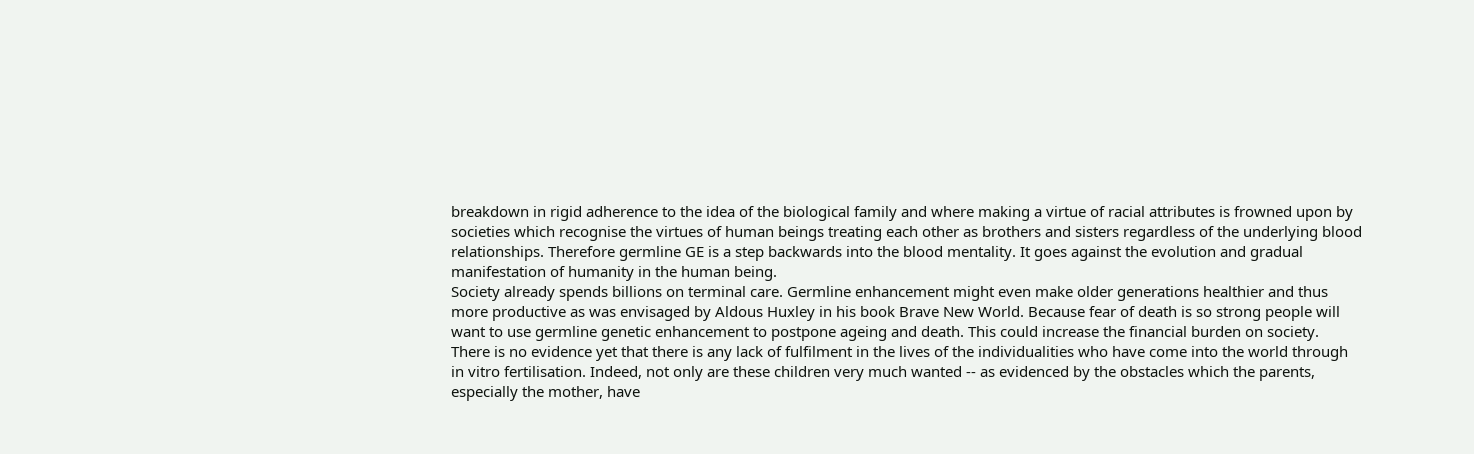breakdown in rigid adherence to the idea of the biological family and where making a virtue of racial attributes is frowned upon by societies which recognise the virtues of human beings treating each other as brothers and sisters regardless of the underlying blood relationships. Therefore germline GE is a step backwards into the blood mentality. It goes against the evolution and gradual manifestation of humanity in the human being.
Society already spends billions on terminal care. Germline enhancement might even make older generations healthier and thus more productive as was envisaged by Aldous Huxley in his book Brave New World. Because fear of death is so strong people will want to use germline genetic enhancement to postpone ageing and death. This could increase the financial burden on society.
There is no evidence yet that there is any lack of fulfilment in the lives of the individualities who have come into the world through in vitro fertilisation. Indeed, not only are these children very much wanted -- as evidenced by the obstacles which the parents, especially the mother, have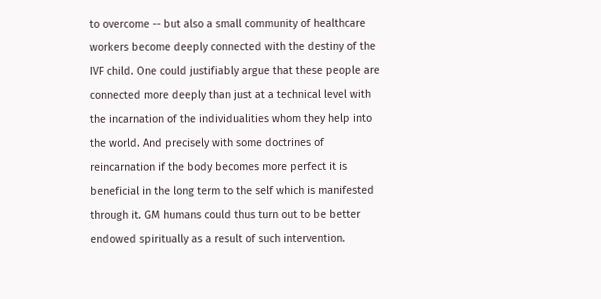to overcome -- but also a small community of healthcare workers become deeply connected with the destiny of the IVF child. One could justifiably argue that these people are connected more deeply than just at a technical level with the incarnation of the individualities whom they help into the world. And precisely with some doctrines of reincarnation if the body becomes more perfect it is beneficial in the long term to the self which is manifested through it. GM humans could thus turn out to be better endowed spiritually as a result of such intervention.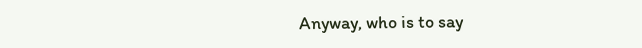Anyway, who is to say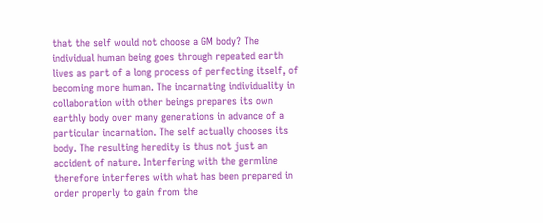that the self would not choose a GM body? The individual human being goes through repeated earth lives as part of a long process of perfecting itself, of becoming more human. The incarnating individuality in collaboration with other beings prepares its own earthly body over many generations in advance of a particular incarnation. The self actually chooses its body. The resulting heredity is thus not just an accident of nature. Interfering with the germline therefore interferes with what has been prepared in order properly to gain from the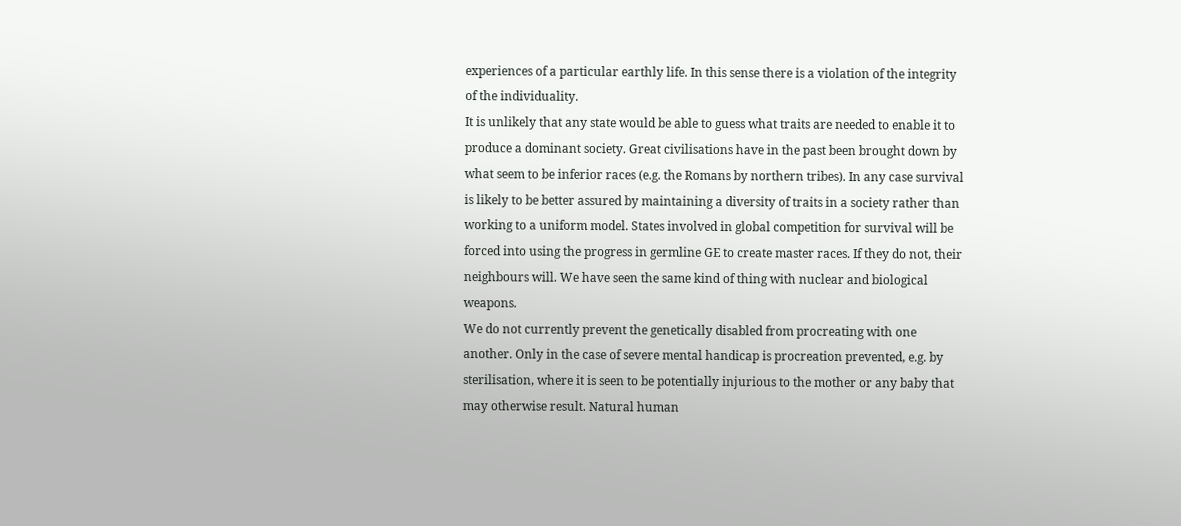experiences of a particular earthly life. In this sense there is a violation of the integrity of the individuality.
It is unlikely that any state would be able to guess what traits are needed to enable it to produce a dominant society. Great civilisations have in the past been brought down by what seem to be inferior races (e.g. the Romans by northern tribes). In any case survival is likely to be better assured by maintaining a diversity of traits in a society rather than working to a uniform model. States involved in global competition for survival will be forced into using the progress in germline GE to create master races. If they do not, their neighbours will. We have seen the same kind of thing with nuclear and biological weapons.
We do not currently prevent the genetically disabled from procreating with one another. Only in the case of severe mental handicap is procreation prevented, e.g. by sterilisation, where it is seen to be potentially injurious to the mother or any baby that may otherwise result. Natural human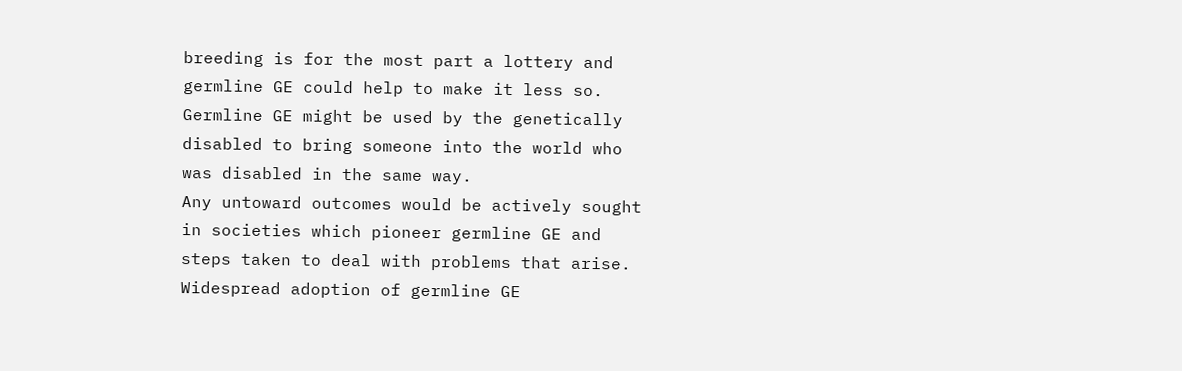breeding is for the most part a lottery and germline GE could help to make it less so. Germline GE might be used by the genetically disabled to bring someone into the world who was disabled in the same way.
Any untoward outcomes would be actively sought in societies which pioneer germline GE and steps taken to deal with problems that arise. Widespread adoption of germline GE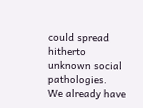could spread hitherto unknown social pathologies.
We already have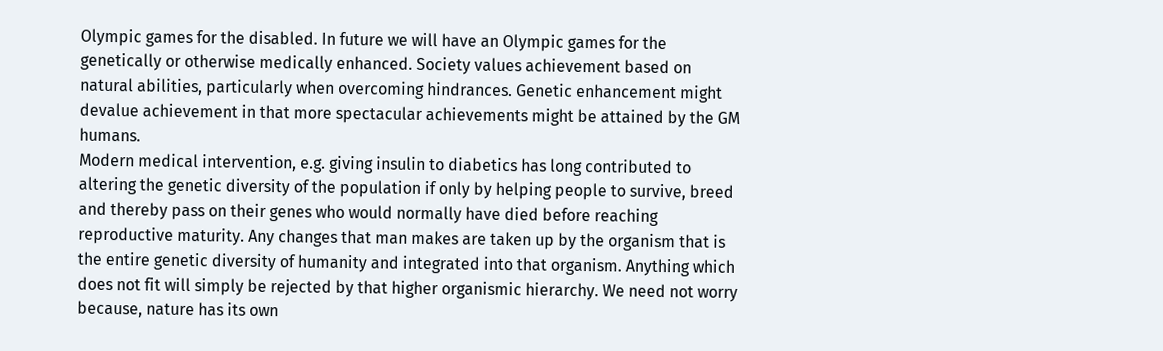Olympic games for the disabled. In future we will have an Olympic games for the genetically or otherwise medically enhanced. Society values achievement based on natural abilities, particularly when overcoming hindrances. Genetic enhancement might devalue achievement in that more spectacular achievements might be attained by the GM humans.
Modern medical intervention, e.g. giving insulin to diabetics has long contributed to altering the genetic diversity of the population if only by helping people to survive, breed and thereby pass on their genes who would normally have died before reaching reproductive maturity. Any changes that man makes are taken up by the organism that is the entire genetic diversity of humanity and integrated into that organism. Anything which does not fit will simply be rejected by that higher organismic hierarchy. We need not worry because, nature has its own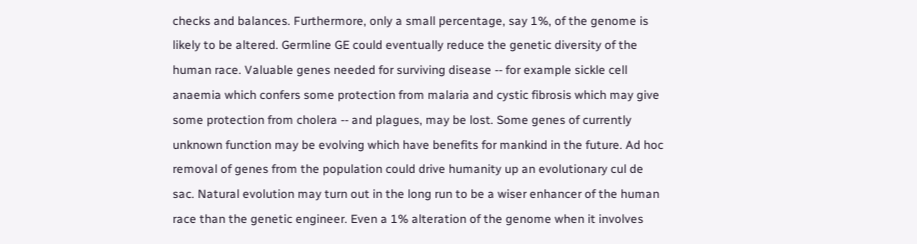checks and balances. Furthermore, only a small percentage, say 1%, of the genome is likely to be altered. Germline GE could eventually reduce the genetic diversity of the human race. Valuable genes needed for surviving disease -- for example sickle cell anaemia which confers some protection from malaria and cystic fibrosis which may give some protection from cholera -- and plagues, may be lost. Some genes of currently unknown function may be evolving which have benefits for mankind in the future. Ad hoc removal of genes from the population could drive humanity up an evolutionary cul de sac. Natural evolution may turn out in the long run to be a wiser enhancer of the human race than the genetic engineer. Even a 1% alteration of the genome when it involves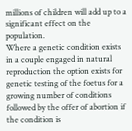millions of children will add up to a significant effect on the population.
Where a genetic condition exists in a couple engaged in natural reproduction the option exists for genetic testing of the foetus for a growing number of conditions followed by the offer of abortion if the condition is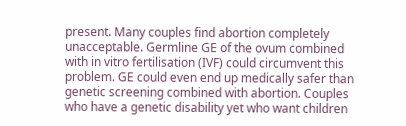present. Many couples find abortion completely unacceptable. Germline GE of the ovum combined with in vitro fertilisation (IVF) could circumvent this problem. GE could even end up medically safer than genetic screening combined with abortion. Couples who have a genetic disability yet who want children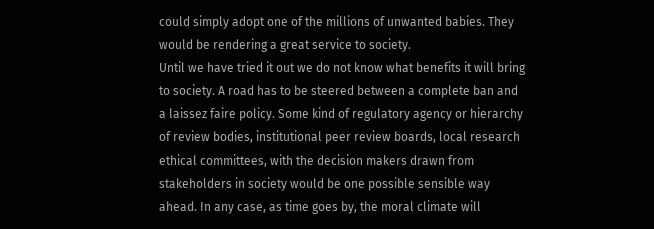could simply adopt one of the millions of unwanted babies. They would be rendering a great service to society.
Until we have tried it out we do not know what benefits it will bring to society. A road has to be steered between a complete ban and a laissez faire policy. Some kind of regulatory agency or hierarchy of review bodies, institutional peer review boards, local research ethical committees, with the decision makers drawn from stakeholders in society would be one possible sensible way ahead. In any case, as time goes by, the moral climate will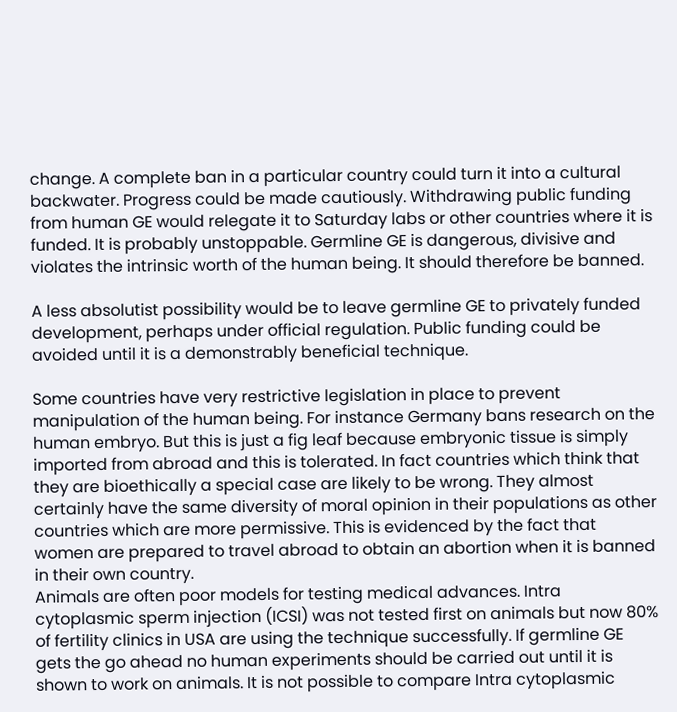change. A complete ban in a particular country could turn it into a cultural backwater. Progress could be made cautiously. Withdrawing public funding from human GE would relegate it to Saturday labs or other countries where it is funded. It is probably unstoppable. Germline GE is dangerous, divisive and violates the intrinsic worth of the human being. It should therefore be banned.

A less absolutist possibility would be to leave germline GE to privately funded development, perhaps under official regulation. Public funding could be avoided until it is a demonstrably beneficial technique.

Some countries have very restrictive legislation in place to prevent manipulation of the human being. For instance Germany bans research on the human embryo. But this is just a fig leaf because embryonic tissue is simply imported from abroad and this is tolerated. In fact countries which think that they are bioethically a special case are likely to be wrong. They almost certainly have the same diversity of moral opinion in their populations as other countries which are more permissive. This is evidenced by the fact that women are prepared to travel abroad to obtain an abortion when it is banned in their own country.
Animals are often poor models for testing medical advances. Intra cytoplasmic sperm injection (ICSI) was not tested first on animals but now 80% of fertility clinics in USA are using the technique successfully. If germline GE gets the go ahead no human experiments should be carried out until it is shown to work on animals. It is not possible to compare Intra cytoplasmic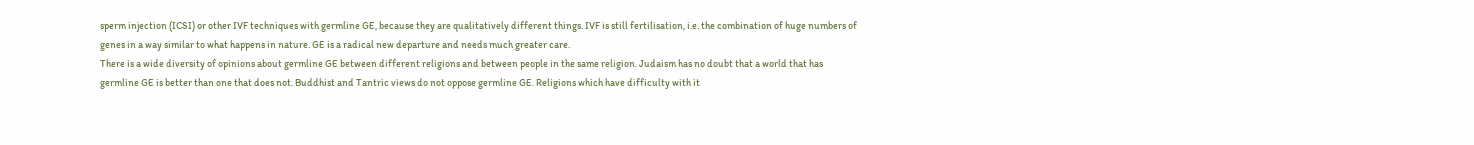sperm injection (ICSI) or other IVF techniques with germline GE, because they are qualitatively different things. IVF is still fertilisation, i.e. the combination of huge numbers of genes in a way similar to what happens in nature. GE is a radical new departure and needs much greater care.
There is a wide diversity of opinions about germline GE between different religions and between people in the same religion. Judaism has no doubt that a world that has germline GE is better than one that does not. Buddhist and Tantric views do not oppose germline GE. Religions which have difficulty with it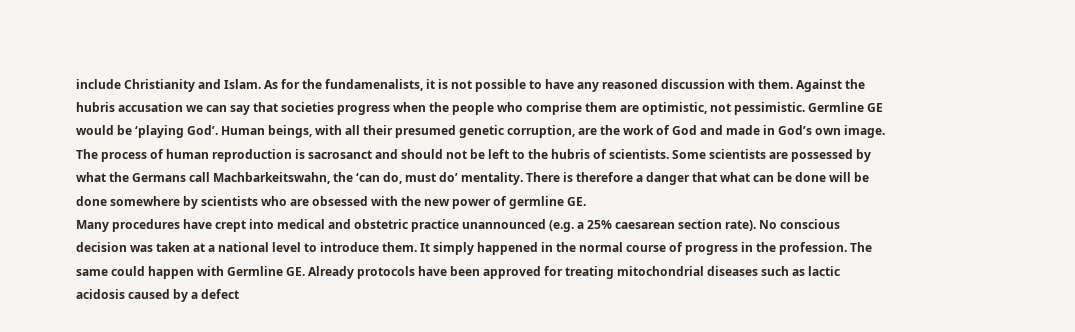include Christianity and Islam. As for the fundamenalists, it is not possible to have any reasoned discussion with them. Against the hubris accusation we can say that societies progress when the people who comprise them are optimistic, not pessimistic. Germline GE would be ‘playing God’. Human beings, with all their presumed genetic corruption, are the work of God and made in God’s own image. The process of human reproduction is sacrosanct and should not be left to the hubris of scientists. Some scientists are possessed by what the Germans call Machbarkeitswahn, the ‘can do, must do’ mentality. There is therefore a danger that what can be done will be done somewhere by scientists who are obsessed with the new power of germline GE.
Many procedures have crept into medical and obstetric practice unannounced (e.g. a 25% caesarean section rate). No conscious decision was taken at a national level to introduce them. It simply happened in the normal course of progress in the profession. The same could happen with Germline GE. Already protocols have been approved for treating mitochondrial diseases such as lactic acidosis caused by a defect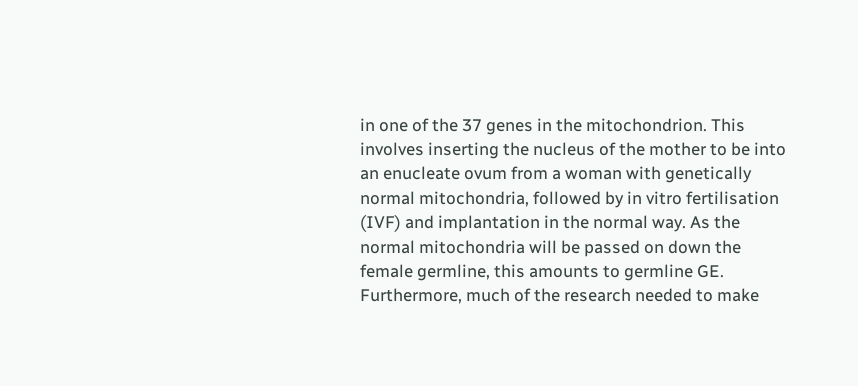in one of the 37 genes in the mitochondrion. This involves inserting the nucleus of the mother to be into an enucleate ovum from a woman with genetically normal mitochondria, followed by in vitro fertilisation (IVF) and implantation in the normal way. As the normal mitochondria will be passed on down the female germline, this amounts to germline GE. Furthermore, much of the research needed to make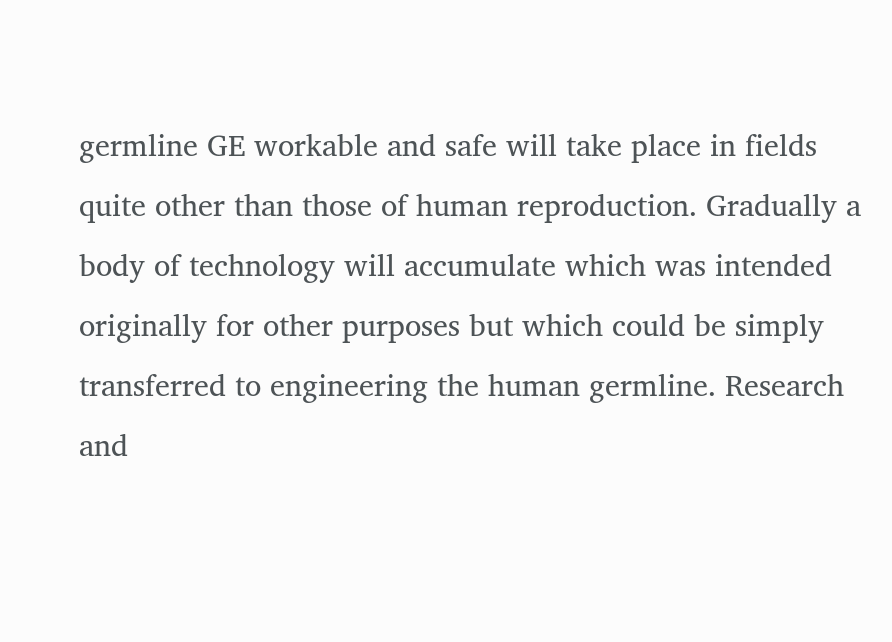germline GE workable and safe will take place in fields quite other than those of human reproduction. Gradually a body of technology will accumulate which was intended originally for other purposes but which could be simply transferred to engineering the human germline. Research and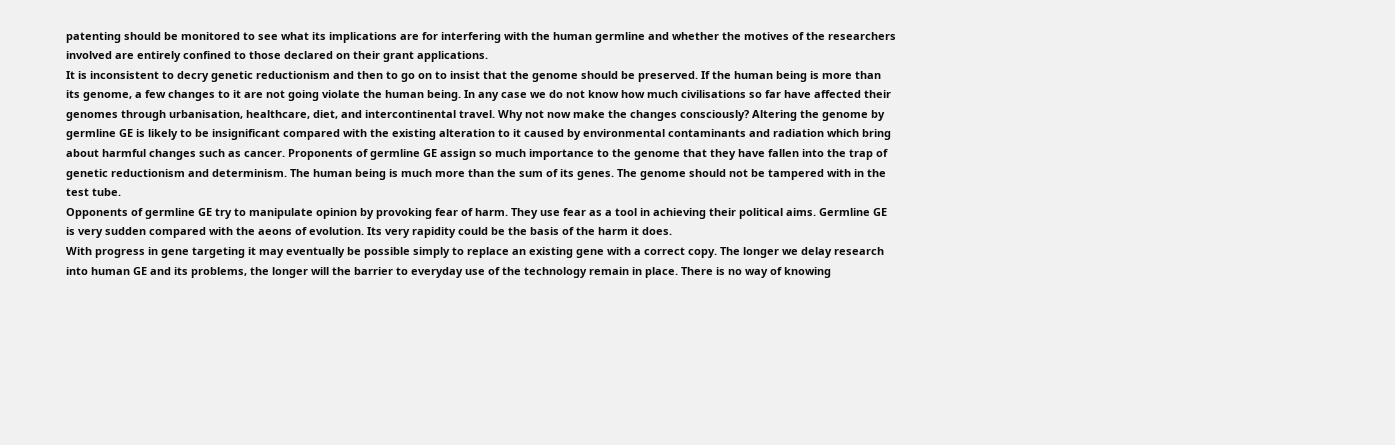patenting should be monitored to see what its implications are for interfering with the human germline and whether the motives of the researchers involved are entirely confined to those declared on their grant applications.
It is inconsistent to decry genetic reductionism and then to go on to insist that the genome should be preserved. If the human being is more than its genome, a few changes to it are not going violate the human being. In any case we do not know how much civilisations so far have affected their genomes through urbanisation, healthcare, diet, and intercontinental travel. Why not now make the changes consciously? Altering the genome by germline GE is likely to be insignificant compared with the existing alteration to it caused by environmental contaminants and radiation which bring about harmful changes such as cancer. Proponents of germline GE assign so much importance to the genome that they have fallen into the trap of genetic reductionism and determinism. The human being is much more than the sum of its genes. The genome should not be tampered with in the test tube.
Opponents of germline GE try to manipulate opinion by provoking fear of harm. They use fear as a tool in achieving their political aims. Germline GE is very sudden compared with the aeons of evolution. Its very rapidity could be the basis of the harm it does.
With progress in gene targeting it may eventually be possible simply to replace an existing gene with a correct copy. The longer we delay research into human GE and its problems, the longer will the barrier to everyday use of the technology remain in place. There is no way of knowing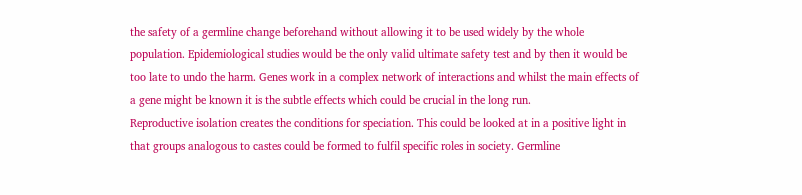the safety of a germline change beforehand without allowing it to be used widely by the whole population. Epidemiological studies would be the only valid ultimate safety test and by then it would be too late to undo the harm. Genes work in a complex network of interactions and whilst the main effects of a gene might be known it is the subtle effects which could be crucial in the long run.
Reproductive isolation creates the conditions for speciation. This could be looked at in a positive light in that groups analogous to castes could be formed to fulfil specific roles in society. Germline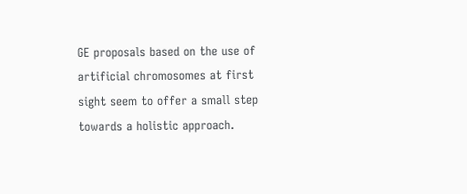GE proposals based on the use of artificial chromosomes at first sight seem to offer a small step towards a holistic approach.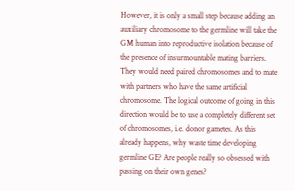However, it is only a small step because adding an auxiliary chromosome to the germline will take the GM human into reproductive isolation because of the presence of insurmountable mating barriers. They would need paired chromosomes and to mate with partners who have the same artificial chromosome. The logical outcome of going in this direction would be to use a completely different set of chromosomes, i.e. donor gametes. As this already happens, why waste time developing germline GE? Are people really so obsessed with passing on their own genes?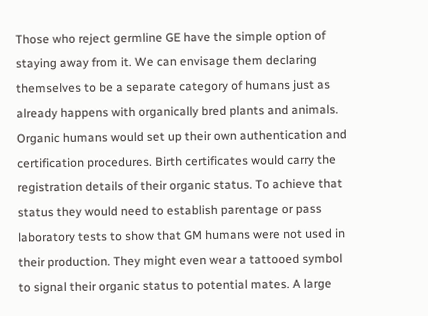Those who reject germline GE have the simple option of staying away from it. We can envisage them declaring themselves to be a separate category of humans just as already happens with organically bred plants and animals. Organic humans would set up their own authentication and certification procedures. Birth certificates would carry the registration details of their organic status. To achieve that status they would need to establish parentage or pass laboratory tests to show that GM humans were not used in their production. They might even wear a tattooed symbol to signal their organic status to potential mates. A large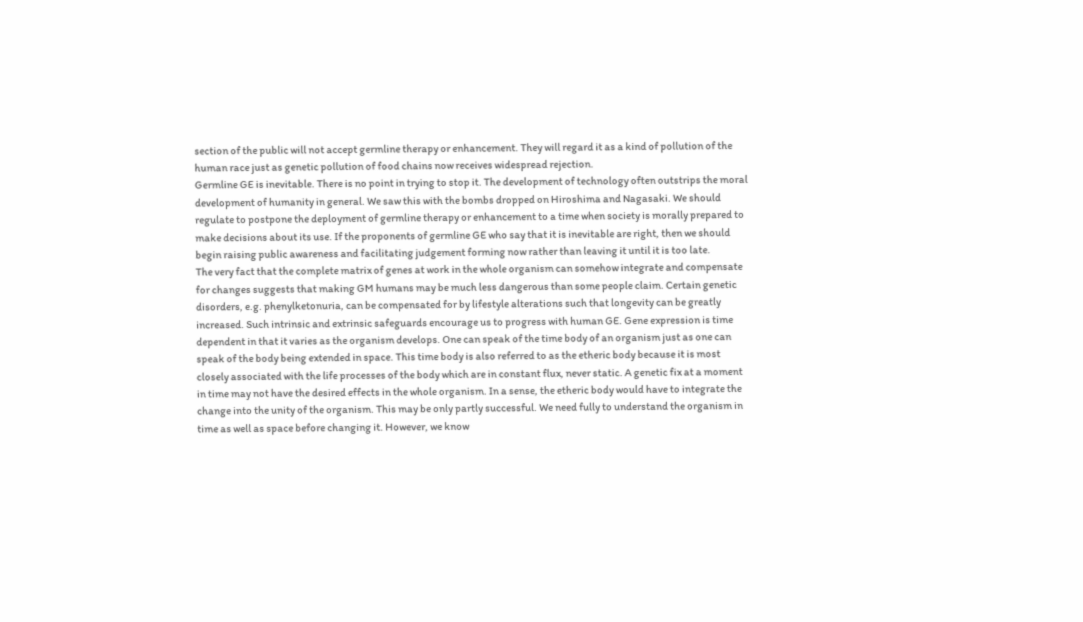section of the public will not accept germline therapy or enhancement. They will regard it as a kind of pollution of the human race just as genetic pollution of food chains now receives widespread rejection.
Germline GE is inevitable. There is no point in trying to stop it. The development of technology often outstrips the moral development of humanity in general. We saw this with the bombs dropped on Hiroshima and Nagasaki. We should regulate to postpone the deployment of germline therapy or enhancement to a time when society is morally prepared to make decisions about its use. If the proponents of germline GE who say that it is inevitable are right, then we should begin raising public awareness and facilitating judgement forming now rather than leaving it until it is too late.
The very fact that the complete matrix of genes at work in the whole organism can somehow integrate and compensate for changes suggests that making GM humans may be much less dangerous than some people claim. Certain genetic disorders, e.g. phenylketonuria, can be compensated for by lifestyle alterations such that longevity can be greatly increased. Such intrinsic and extrinsic safeguards encourage us to progress with human GE. Gene expression is time dependent in that it varies as the organism develops. One can speak of the time body of an organism just as one can speak of the body being extended in space. This time body is also referred to as the etheric body because it is most closely associated with the life processes of the body which are in constant flux, never static. A genetic fix at a moment in time may not have the desired effects in the whole organism. In a sense, the etheric body would have to integrate the change into the unity of the organism. This may be only partly successful. We need fully to understand the organism in time as well as space before changing it. However, we know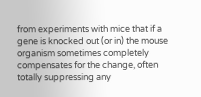from experiments with mice that if a gene is knocked out (or in) the mouse organism sometimes completely compensates for the change, often totally suppressing any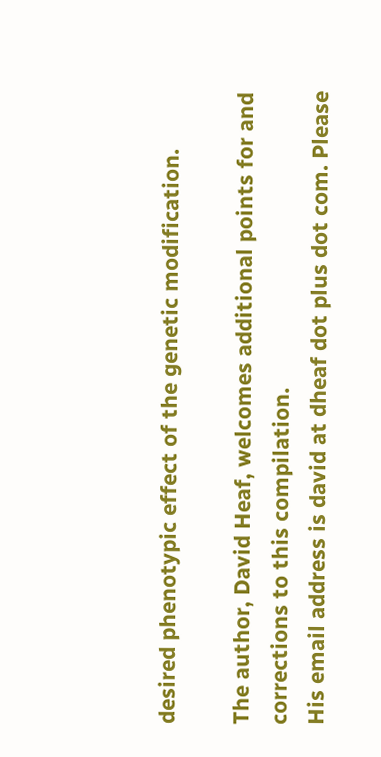desired phenotypic effect of the genetic modification.

The author, David Heaf, welcomes additional points for and corrections to this compilation.
His email address is david at dheaf dot plus dot com. Please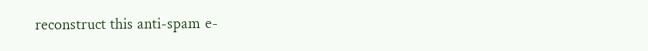reconstruct this anti-spam e-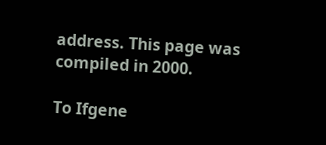address. This page was compiled in 2000.

To Ifgene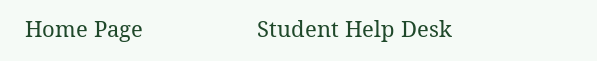Home Page                   Student Help Desk